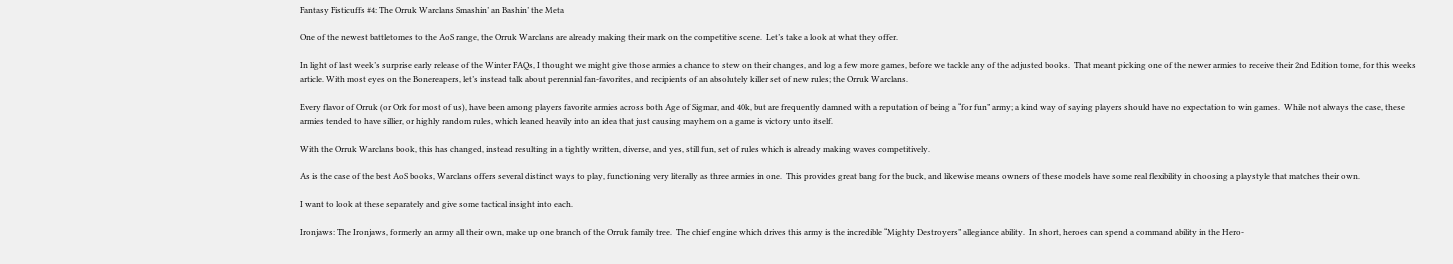Fantasy Fisticuffs #4: The Orruk Warclans Smashin’ an Bashin’ the Meta

One of the newest battletomes to the AoS range, the Orruk Warclans are already making their mark on the competitive scene.  Let’s take a look at what they offer.

In light of last week’s surprise early release of the Winter FAQs, I thought we might give those armies a chance to stew on their changes, and log a few more games, before we tackle any of the adjusted books.  That meant picking one of the newer armies to receive their 2nd Edition tome, for this weeks article. With most eyes on the Bonereapers, let’s instead talk about perennial fan-favorites, and recipients of an absolutely killer set of new rules; the Orruk Warclans.

Every flavor of Orruk (or Ork for most of us), have been among players favorite armies across both Age of Sigmar, and 40k, but are frequently damned with a reputation of being a “for fun” army; a kind way of saying players should have no expectation to win games.  While not always the case, these armies tended to have sillier, or highly random rules, which leaned heavily into an idea that just causing mayhem on a game is victory unto itself.

With the Orruk Warclans book, this has changed, instead resulting in a tightly written, diverse, and yes, still fun, set of rules which is already making waves competitively.

As is the case of the best AoS books, Warclans offers several distinct ways to play, functioning very literally as three armies in one.  This provides great bang for the buck, and likewise means owners of these models have some real flexibility in choosing a playstyle that matches their own.

I want to look at these separately and give some tactical insight into each.

Ironjaws: The Ironjaws, formerly an army all their own, make up one branch of the Orruk family tree.  The chief engine which drives this army is the incredible “Mighty Destroyers” allegiance ability.  In short, heroes can spend a command ability in the Hero-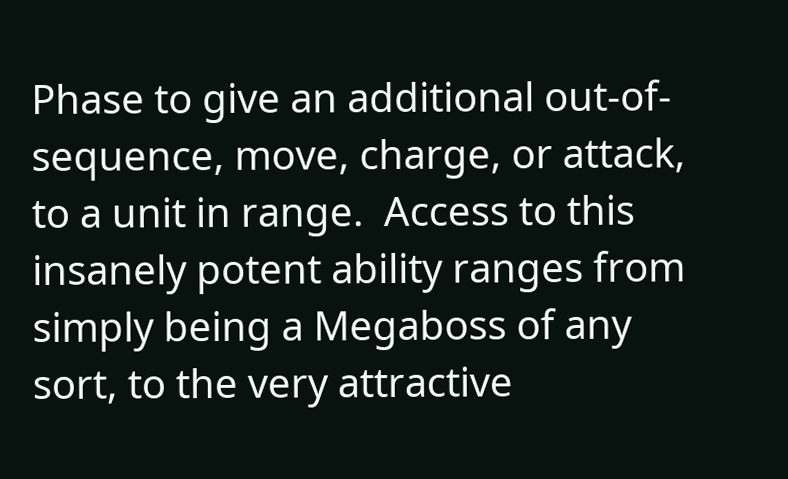Phase to give an additional out-of-sequence, move, charge, or attack, to a unit in range.  Access to this insanely potent ability ranges from simply being a Megaboss of any sort, to the very attractive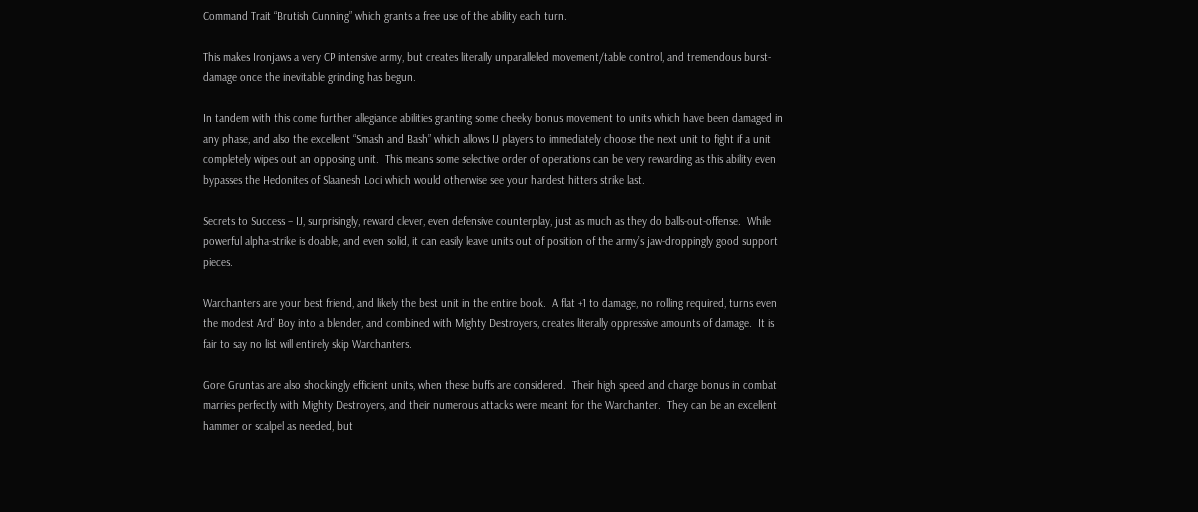Command Trait “Brutish Cunning” which grants a free use of the ability each turn.

This makes Ironjaws a very CP intensive army, but creates literally unparalleled movement/table control, and tremendous burst-damage once the inevitable grinding has begun.

In tandem with this come further allegiance abilities granting some cheeky bonus movement to units which have been damaged in any phase, and also the excellent “Smash and Bash” which allows IJ players to immediately choose the next unit to fight if a unit completely wipes out an opposing unit.  This means some selective order of operations can be very rewarding as this ability even bypasses the Hedonites of Slaanesh Loci which would otherwise see your hardest hitters strike last.

Secrets to Success – IJ, surprisingly, reward clever, even defensive counterplay, just as much as they do balls-out-offense.  While powerful alpha-strike is doable, and even solid, it can easily leave units out of position of the army’s jaw-droppingly good support pieces.

Warchanters are your best friend, and likely the best unit in the entire book.  A flat +1 to damage, no rolling required, turns even the modest Ard’ Boy into a blender, and combined with Mighty Destroyers, creates literally oppressive amounts of damage.  It is fair to say no list will entirely skip Warchanters.

Gore Gruntas are also shockingly efficient units, when these buffs are considered.  Their high speed and charge bonus in combat marries perfectly with Mighty Destroyers, and their numerous attacks were meant for the Warchanter.  They can be an excellent hammer or scalpel as needed, but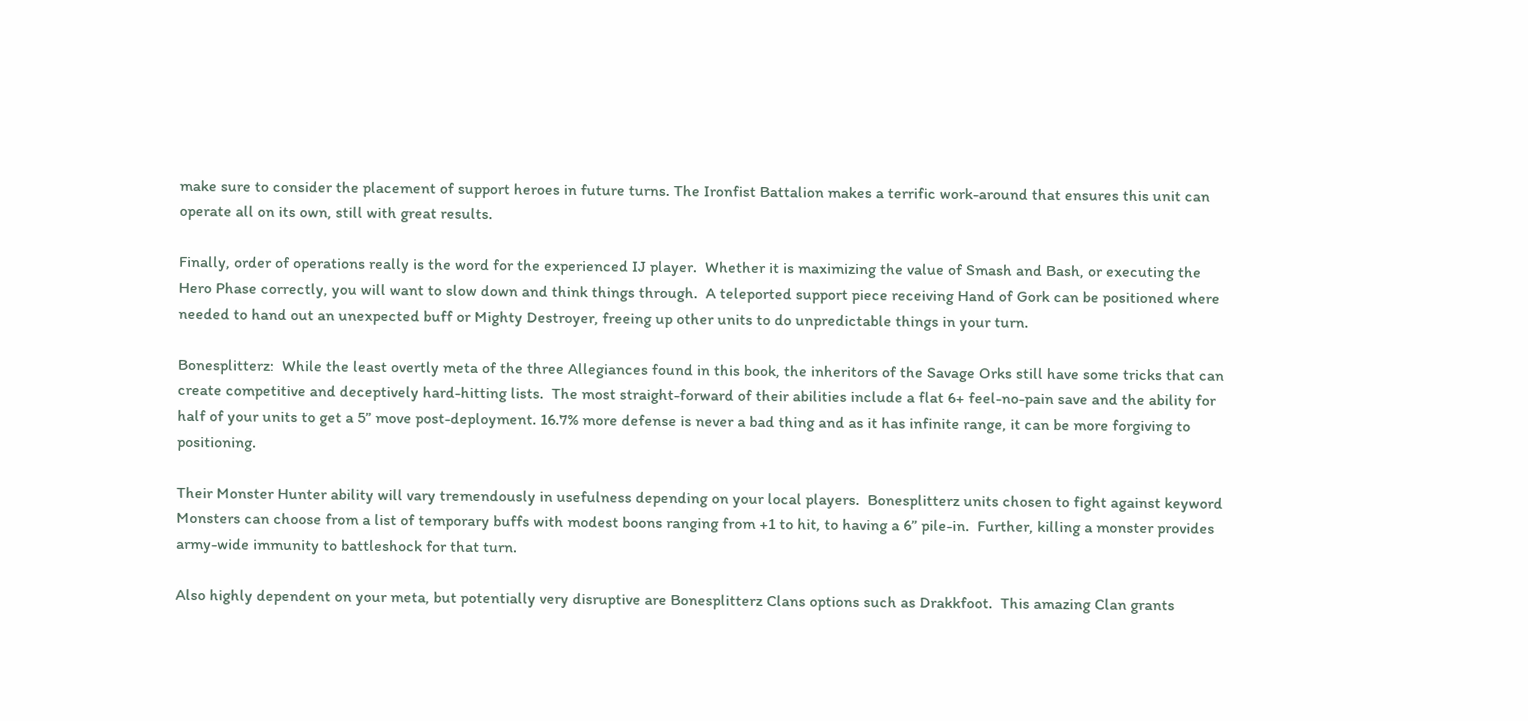make sure to consider the placement of support heroes in future turns. The Ironfist Battalion makes a terrific work-around that ensures this unit can operate all on its own, still with great results.

Finally, order of operations really is the word for the experienced IJ player.  Whether it is maximizing the value of Smash and Bash, or executing the Hero Phase correctly, you will want to slow down and think things through.  A teleported support piece receiving Hand of Gork can be positioned where needed to hand out an unexpected buff or Mighty Destroyer, freeing up other units to do unpredictable things in your turn.

Bonesplitterz:  While the least overtly meta of the three Allegiances found in this book, the inheritors of the Savage Orks still have some tricks that can create competitive and deceptively hard-hitting lists.  The most straight-forward of their abilities include a flat 6+ feel-no-pain save and the ability for half of your units to get a 5” move post-deployment. 16.7% more defense is never a bad thing and as it has infinite range, it can be more forgiving to positioning.

Their Monster Hunter ability will vary tremendously in usefulness depending on your local players.  Bonesplitterz units chosen to fight against keyword Monsters can choose from a list of temporary buffs with modest boons ranging from +1 to hit, to having a 6” pile-in.  Further, killing a monster provides army-wide immunity to battleshock for that turn.

Also highly dependent on your meta, but potentially very disruptive are Bonesplitterz Clans options such as Drakkfoot.  This amazing Clan grants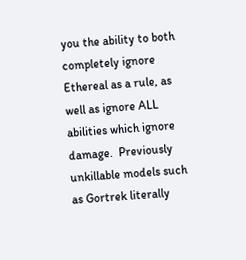you the ability to both completely ignore Ethereal as a rule, as well as ignore ALL abilities which ignore damage.  Previously unkillable models such as Gortrek literally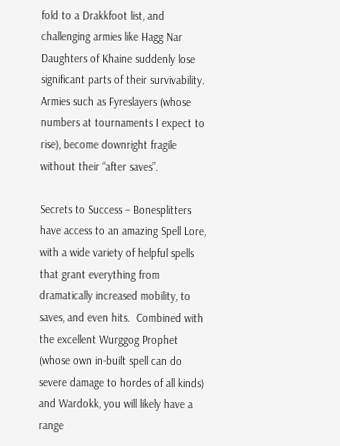fold to a Drakkfoot list, and challenging armies like Hagg Nar Daughters of Khaine suddenly lose significant parts of their survivability.  Armies such as Fyreslayers (whose numbers at tournaments I expect to rise), become downright fragile without their “after saves”.

Secrets to Success – Bonesplitters have access to an amazing Spell Lore, with a wide variety of helpful spells that grant everything from dramatically increased mobility, to saves, and even hits.  Combined with the excellent Wurggog Prophet (whose own in-built spell can do severe damage to hordes of all kinds) and Wardokk, you will likely have a range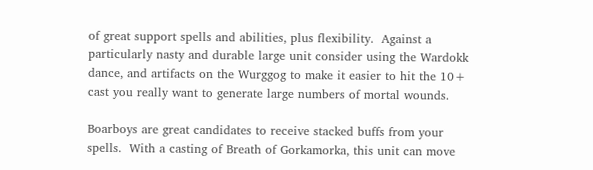of great support spells and abilities, plus flexibility.  Against a particularly nasty and durable large unit consider using the Wardokk dance, and artifacts on the Wurggog to make it easier to hit the 10+ cast you really want to generate large numbers of mortal wounds.

Boarboys are great candidates to receive stacked buffs from your spells.  With a casting of Breath of Gorkamorka, this unit can move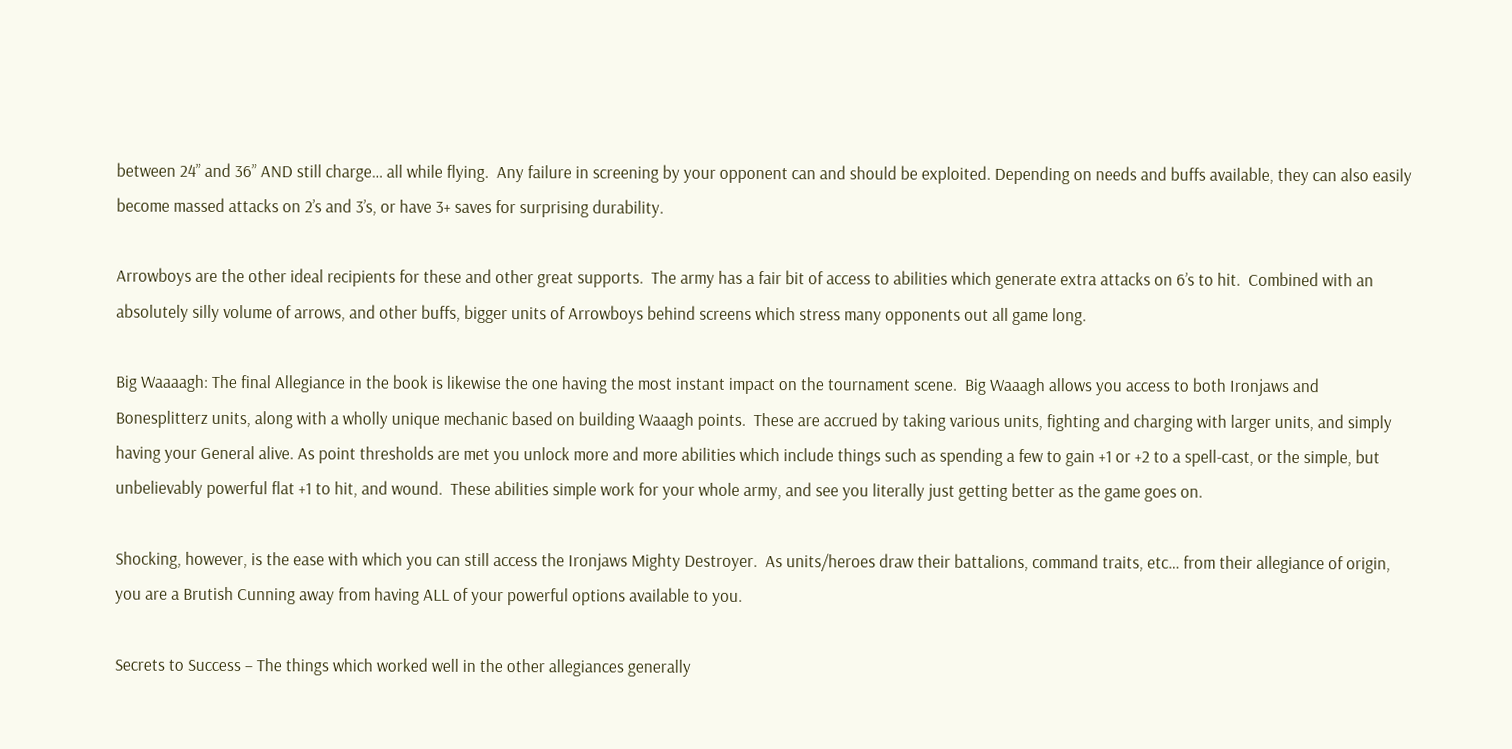between 24” and 36” AND still charge… all while flying.  Any failure in screening by your opponent can and should be exploited. Depending on needs and buffs available, they can also easily become massed attacks on 2’s and 3’s, or have 3+ saves for surprising durability.

Arrowboys are the other ideal recipients for these and other great supports.  The army has a fair bit of access to abilities which generate extra attacks on 6’s to hit.  Combined with an absolutely silly volume of arrows, and other buffs, bigger units of Arrowboys behind screens which stress many opponents out all game long.

Big Waaaagh: The final Allegiance in the book is likewise the one having the most instant impact on the tournament scene.  Big Waaagh allows you access to both Ironjaws and Bonesplitterz units, along with a wholly unique mechanic based on building Waaagh points.  These are accrued by taking various units, fighting and charging with larger units, and simply having your General alive. As point thresholds are met you unlock more and more abilities which include things such as spending a few to gain +1 or +2 to a spell-cast, or the simple, but unbelievably powerful flat +1 to hit, and wound.  These abilities simple work for your whole army, and see you literally just getting better as the game goes on.

Shocking, however, is the ease with which you can still access the Ironjaws Mighty Destroyer.  As units/heroes draw their battalions, command traits, etc… from their allegiance of origin, you are a Brutish Cunning away from having ALL of your powerful options available to you.

Secrets to Success – The things which worked well in the other allegiances generally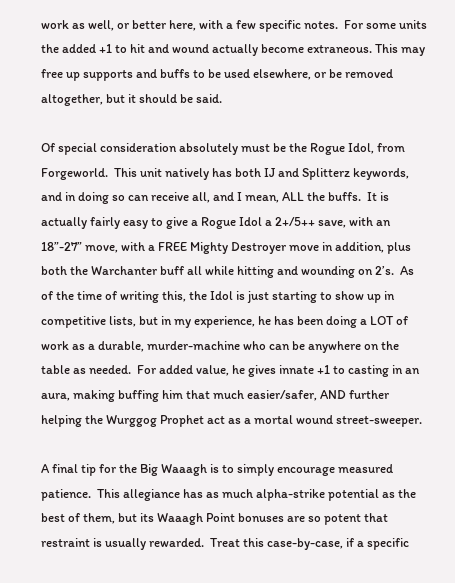work as well, or better here, with a few specific notes.  For some units the added +1 to hit and wound actually become extraneous. This may free up supports and buffs to be used elsewhere, or be removed altogether, but it should be said.

Of special consideration absolutely must be the Rogue Idol, from Forgeworld.  This unit natively has both IJ and Splitterz keywords, and in doing so can receive all, and I mean, ALL the buffs.  It is actually fairly easy to give a Rogue Idol a 2+/5++ save, with an 18”-27” move, with a FREE Mighty Destroyer move in addition, plus both the Warchanter buff all while hitting and wounding on 2’s.  As of the time of writing this, the Idol is just starting to show up in competitive lists, but in my experience, he has been doing a LOT of work as a durable, murder-machine who can be anywhere on the table as needed.  For added value, he gives innate +1 to casting in an aura, making buffing him that much easier/safer, AND further helping the Wurggog Prophet act as a mortal wound street-sweeper.

A final tip for the Big Waaagh is to simply encourage measured patience.  This allegiance has as much alpha-strike potential as the best of them, but its Waaagh Point bonuses are so potent that restraint is usually rewarded.  Treat this case-by-case, if a specific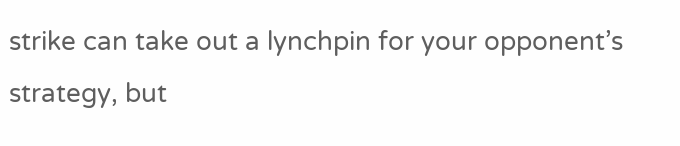strike can take out a lynchpin for your opponent’s strategy, but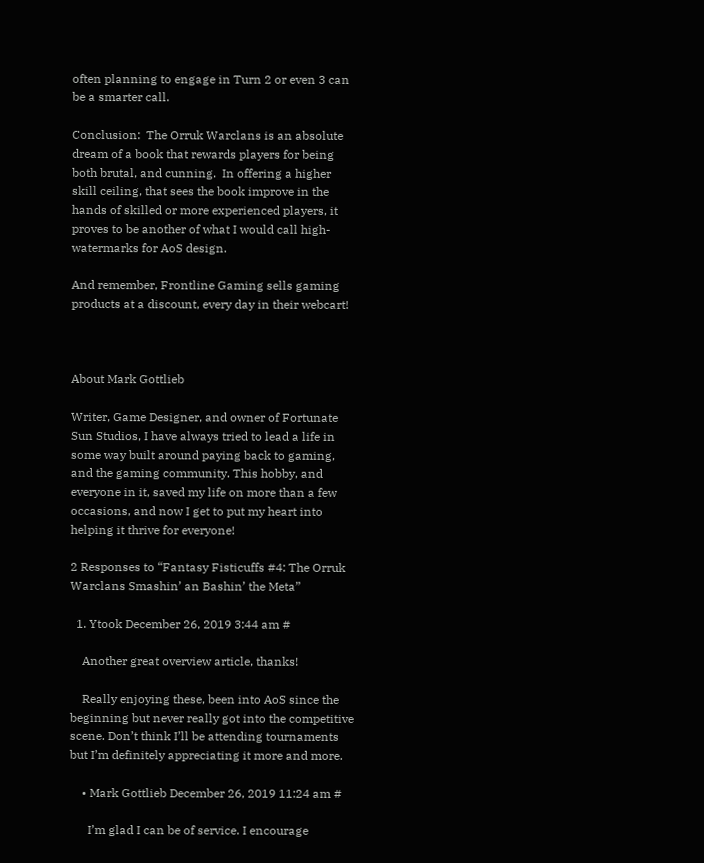often planning to engage in Turn 2 or even 3 can be a smarter call.

Conclusion:  The Orruk Warclans is an absolute dream of a book that rewards players for being both brutal, and cunning.  In offering a higher skill ceiling, that sees the book improve in the hands of skilled or more experienced players, it proves to be another of what I would call high-watermarks for AoS design.

And remember, Frontline Gaming sells gaming products at a discount, every day in their webcart!



About Mark Gottlieb

Writer, Game Designer, and owner of Fortunate Sun Studios, I have always tried to lead a life in some way built around paying back to gaming, and the gaming community. This hobby, and everyone in it, saved my life on more than a few occasions, and now I get to put my heart into helping it thrive for everyone!

2 Responses to “Fantasy Fisticuffs #4: The Orruk Warclans Smashin’ an Bashin’ the Meta”

  1. Ytook December 26, 2019 3:44 am #

    Another great overview article, thanks!

    Really enjoying these, been into AoS since the beginning but never really got into the competitive scene. Don’t think I’ll be attending tournaments but I’m definitely appreciating it more and more.

    • Mark Gottlieb December 26, 2019 11:24 am #

      I’m glad I can be of service. I encourage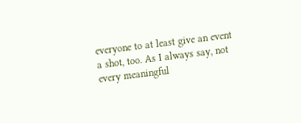everyone to at least give an event a shot, too. As I always say, not every meaningful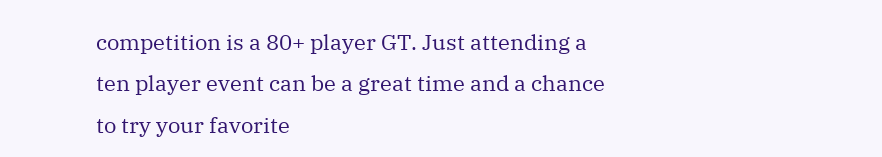competition is a 80+ player GT. Just attending a ten player event can be a great time and a chance to try your favorite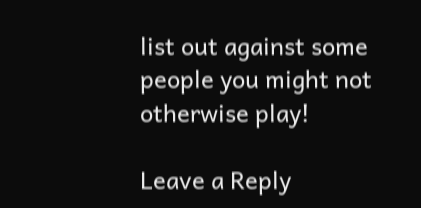list out against some people you might not otherwise play!

Leave a Reply